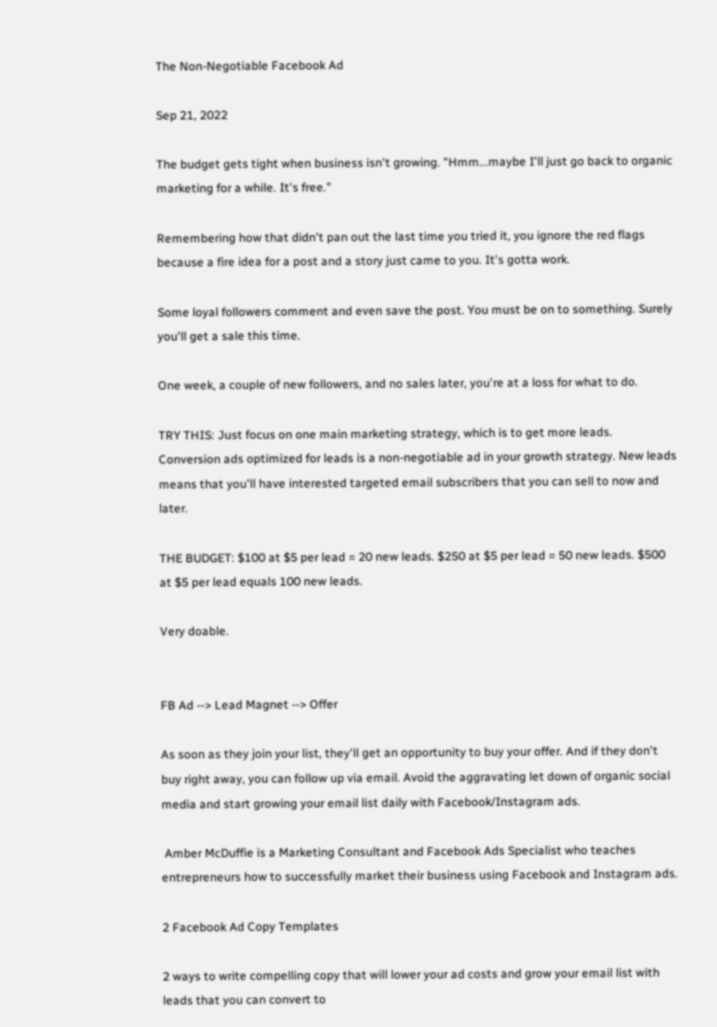The Non-Negotiable Facebook Ad

Sep 21, 2022

The budget gets tight when business isn't growing. "Hmm...maybe I'll just go back to organic marketing for a while. It's free."

Remembering how that didn't pan out the last time you tried it, you ignore the red flags because a fire idea for a post and a story just came to you. It's gotta work.

Some loyal followers comment and even save the post. You must be on to something. Surely you'll get a sale this time.

One week, a couple of new followers, and no sales later, you're at a loss for what to do.

TRY THIS: Just focus on one main marketing strategy, which is to get more leads. Conversion ads optimized for leads is a non-negotiable ad in your growth strategy. New leads means that you'll have interested targeted email subscribers that you can sell to now and later.

THE BUDGET: $100 at $5 per lead = 20 new leads. $250 at $5 per lead = 50 new leads. $500 at $5 per lead equals 100 new leads.

Very doable.


FB Ad --> Lead Magnet --> Offer

As soon as they join your list, they'll get an opportunity to buy your offer. And if they don't buy right away, you can follow up via email. Avoid the aggravating let down of organic social media and start growing your email list daily with Facebook/Instagram ads.

 Amber McDuffie is a Marketing Consultant and Facebook Ads Specialist who teaches entrepreneurs how to successfully market their business using Facebook and Instagram ads.

2 Facebook Ad Copy Templates

2 ways to write compelling copy that will lower your ad costs and grow your email list with leads that you can convert to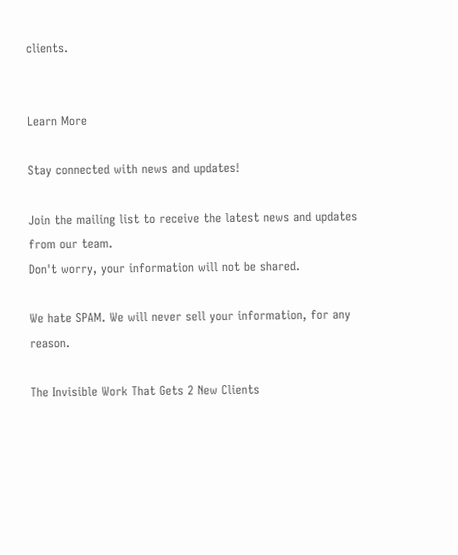clients.


Learn More

Stay connected with news and updates!

Join the mailing list to receive the latest news and updates from our team.
Don't worry, your information will not be shared.

We hate SPAM. We will never sell your information, for any reason.

The Invisible Work That Gets 2 New Clients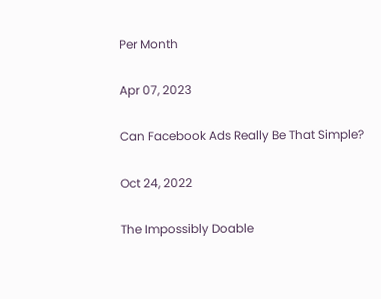Per Month

Apr 07, 2023

Can Facebook Ads Really Be That Simple?

Oct 24, 2022

The Impossibly Doable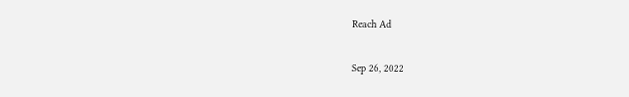Reach Ad

Sep 26, 2022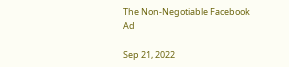The Non-Negotiable Facebook Ad

Sep 21, 2022